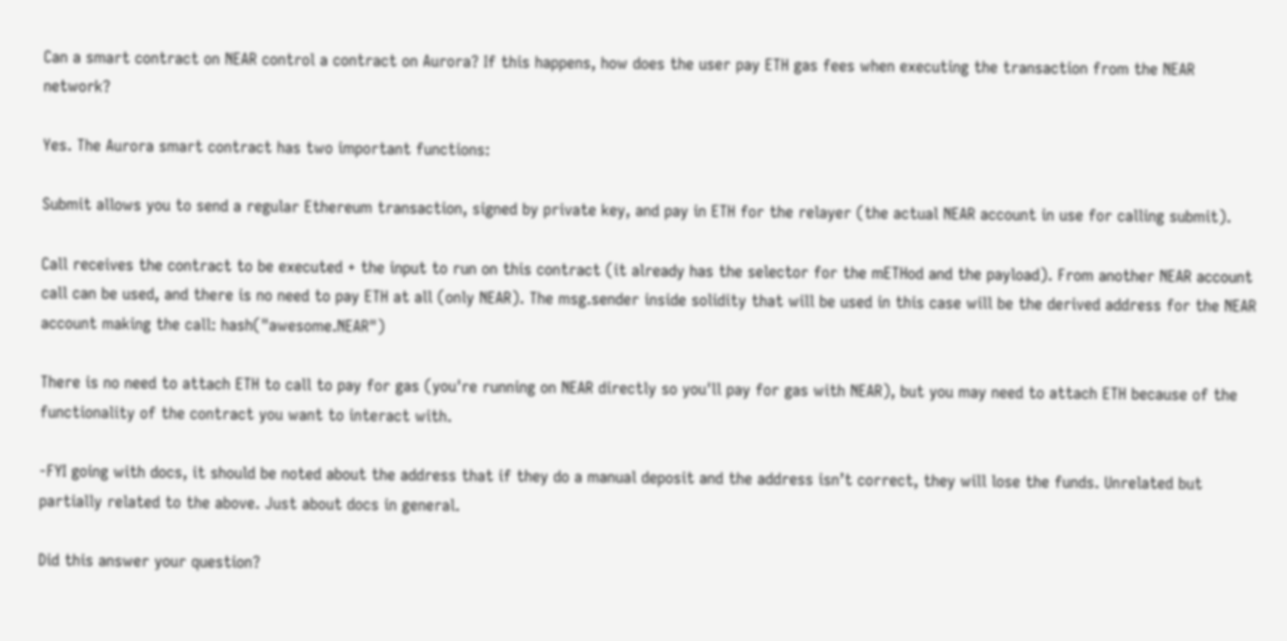Can a smart contract on NEAR control a contract on Aurora? If this happens, how does the user pay ETH gas fees when executing the transaction from the NEAR network?

Yes. The Aurora smart contract has two important functions:

Submit allows you to send a regular Ethereum transaction, signed by private key, and pay in ETH for the relayer (the actual NEAR account in use for calling submit).

Call receives the contract to be executed + the input to run on this contract (it already has the selector for the mETHod and the payload). From another NEAR account call can be used, and there is no need to pay ETH at all (only NEAR). The msg.sender inside solidity that will be used in this case will be the derived address for the NEAR account making the call: hash("awesome.NEAR")

There is no need to attach ETH to call to pay for gas (you're running on NEAR directly so you'll pay for gas with NEAR), but you may need to attach ETH because of the functionality of the contract you want to interact with.

-FYI going with docs, it should be noted about the address that if they do a manual deposit and the address isn’t correct, they will lose the funds. Unrelated but partially related to the above. Just about docs in general.

Did this answer your question?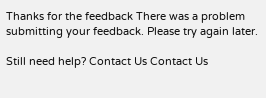Thanks for the feedback There was a problem submitting your feedback. Please try again later.

Still need help? Contact Us Contact Us